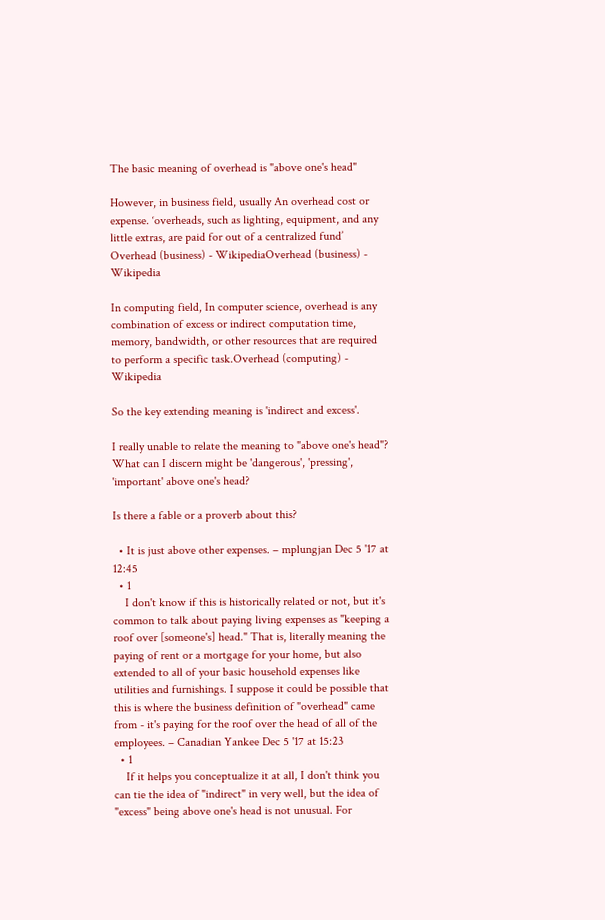The basic meaning of overhead is "above one's head"

However, in business field, usually An overhead cost or expense. ‘overheads, such as lighting, equipment, and any little extras, are paid for out of a centralized fund’ Overhead (business) - WikipediaOverhead (business) - Wikipedia

In computing field, In computer science, overhead is any combination of excess or indirect computation time, memory, bandwidth, or other resources that are required to perform a specific task.Overhead (computing) - Wikipedia

So the key extending meaning is 'indirect and excess'.

I really unable to relate the meaning to "above one's head"? What can I discern might be 'dangerous', 'pressing', 'important' above one's head?

Is there a fable or a proverb about this?

  • It is just above other expenses. – mplungjan Dec 5 '17 at 12:45
  • 1
    I don't know if this is historically related or not, but it's common to talk about paying living expenses as "keeping a roof over [someone's] head." That is, literally meaning the paying of rent or a mortgage for your home, but also extended to all of your basic household expenses like utilities and furnishings. I suppose it could be possible that this is where the business definition of "overhead" came from - it's paying for the roof over the head of all of the employees. – Canadian Yankee Dec 5 '17 at 15:23
  • 1
    If it helps you conceptualize it at all, I don't think you can tie the idea of "indirect" in very well, but the idea of "excess" being above one's head is not unusual. For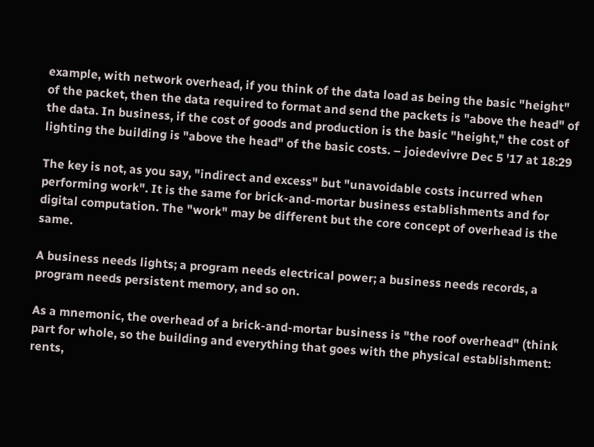example, with network overhead, if you think of the data load as being the basic "height" of the packet, then the data required to format and send the packets is "above the head" of the data. In business, if the cost of goods and production is the basic "height," the cost of lighting the building is "above the head" of the basic costs. – joiedevivre Dec 5 '17 at 18:29

The key is not, as you say, "indirect and excess" but "unavoidable costs incurred when performing work". It is the same for brick-and-mortar business establishments and for digital computation. The "work" may be different but the core concept of overhead is the same.

A business needs lights; a program needs electrical power; a business needs records, a program needs persistent memory, and so on.

As a mnemonic, the overhead of a brick-and-mortar business is "the roof overhead" (think part for whole, so the building and everything that goes with the physical establishment: rents,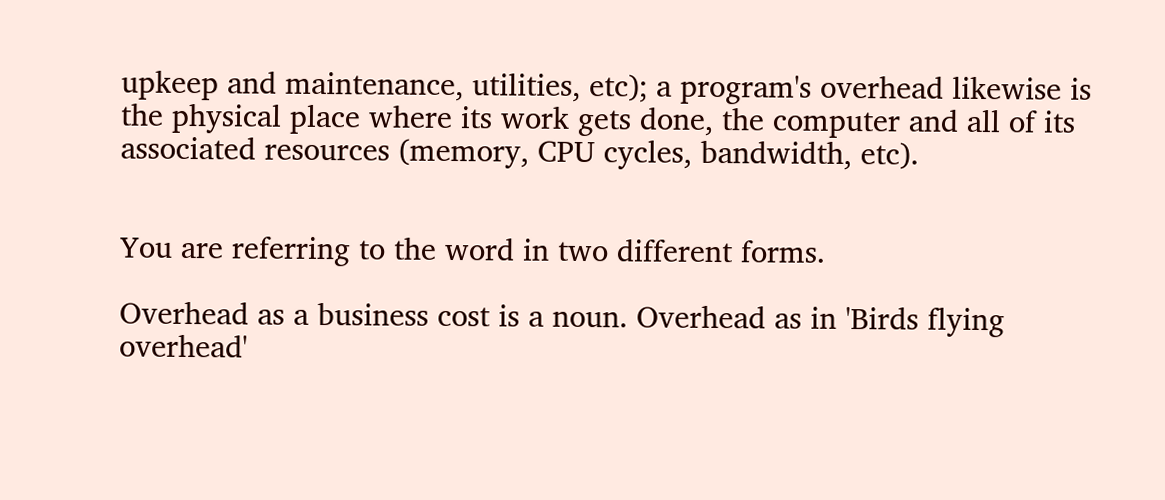upkeep and maintenance, utilities, etc); a program's overhead likewise is the physical place where its work gets done, the computer and all of its associated resources (memory, CPU cycles, bandwidth, etc).


You are referring to the word in two different forms.

Overhead as a business cost is a noun. Overhead as in 'Birds flying overhead'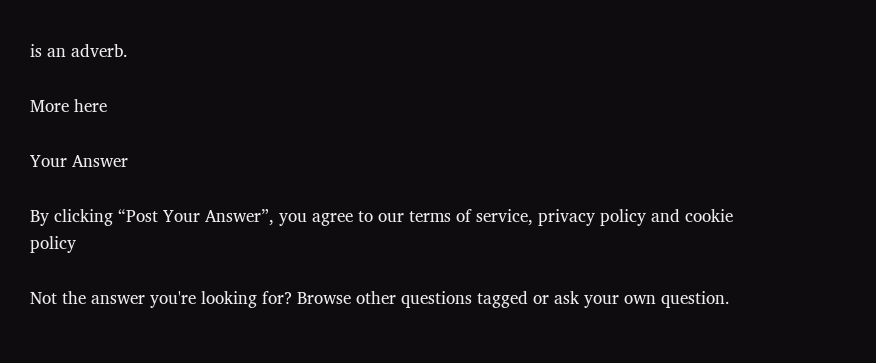is an adverb.

More here

Your Answer

By clicking “Post Your Answer”, you agree to our terms of service, privacy policy and cookie policy

Not the answer you're looking for? Browse other questions tagged or ask your own question.